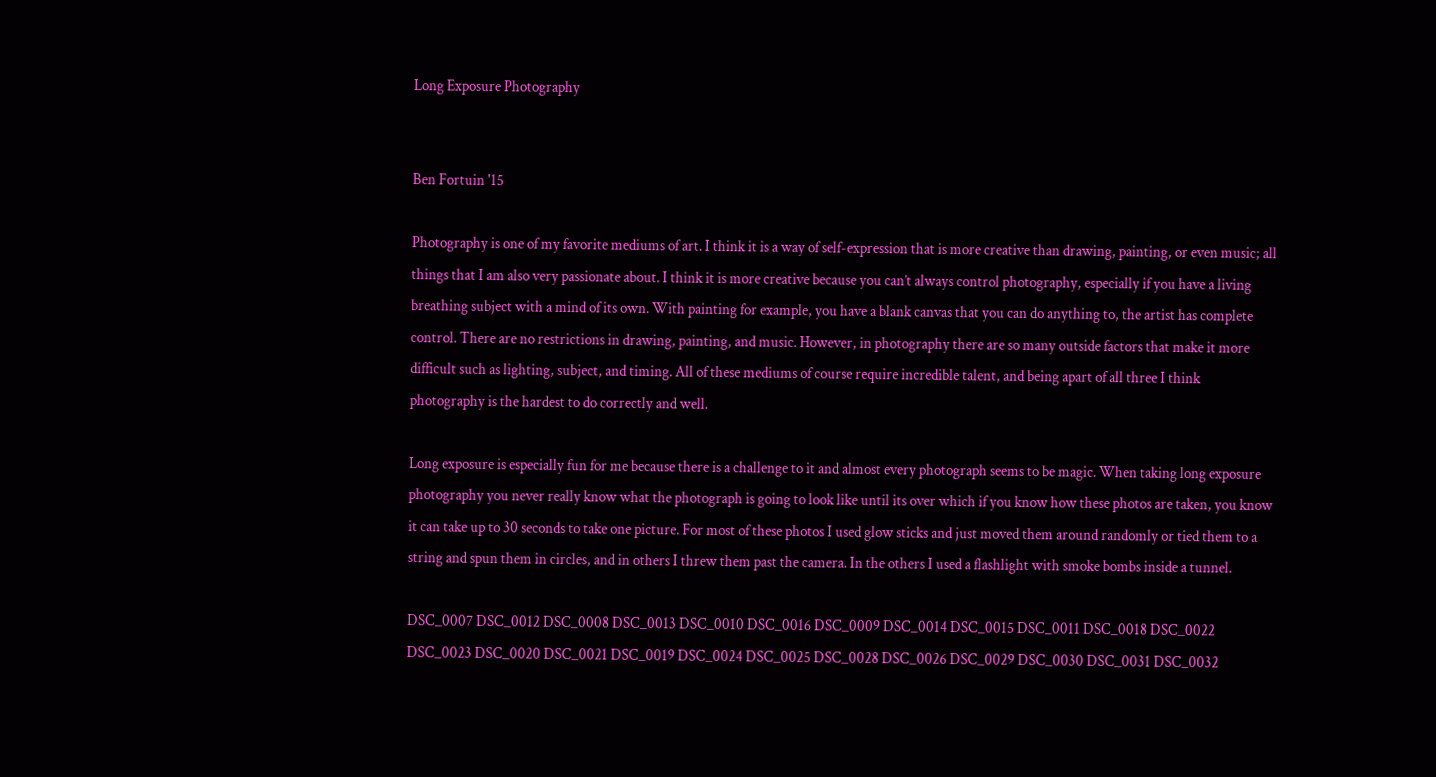Long Exposure Photography


Ben Fortuin '15

Photography is one of my favorite mediums of art. I think it is a way of self-expression that is more creative than drawing, painting, or even music; all things that I am also very passionate about. I think it is more creative because you can’t always control photography, especially if you have a living breathing subject with a mind of its own. With painting for example, you have a blank canvas that you can do anything to, the artist has complete control. There are no restrictions in drawing, painting, and music. However, in photography there are so many outside factors that make it more difficult such as lighting, subject, and timing. All of these mediums of course require incredible talent, and being apart of all three I think photography is the hardest to do correctly and well.

Long exposure is especially fun for me because there is a challenge to it and almost every photograph seems to be magic. When taking long exposure photography you never really know what the photograph is going to look like until its over which if you know how these photos are taken, you know it can take up to 30 seconds to take one picture. For most of these photos I used glow sticks and just moved them around randomly or tied them to a string and spun them in circles, and in others I threw them past the camera. In the others I used a flashlight with smoke bombs inside a tunnel.

DSC_0007 DSC_0012 DSC_0008 DSC_0013 DSC_0010 DSC_0016 DSC_0009 DSC_0014 DSC_0015 DSC_0011 DSC_0018 DSC_0022 DSC_0023 DSC_0020 DSC_0021 DSC_0019 DSC_0024 DSC_0025 DSC_0028 DSC_0026 DSC_0029 DSC_0030 DSC_0031 DSC_0032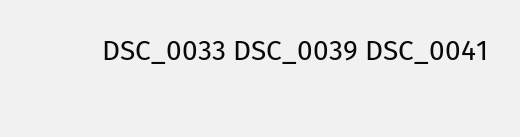DSC_0033 DSC_0039 DSC_0041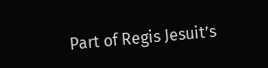Part of Regis Jesuit’s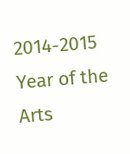2014-2015 Year of the Arts